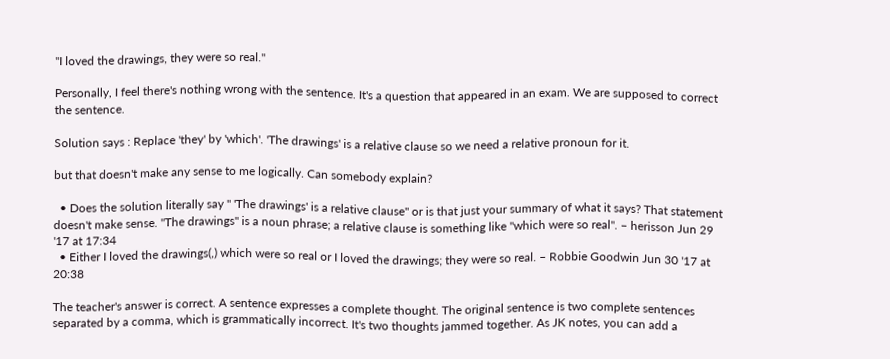"I loved the drawings, they were so real."

Personally, I feel there's nothing wrong with the sentence. It's a question that appeared in an exam. We are supposed to correct the sentence.

Solution says : Replace 'they' by 'which'. 'The drawings' is a relative clause so we need a relative pronoun for it.

but that doesn't make any sense to me logically. Can somebody explain?

  • Does the solution literally say " 'The drawings' is a relative clause" or is that just your summary of what it says? That statement doesn't make sense. "The drawings" is a noun phrase; a relative clause is something like "which were so real". – herisson Jun 29 '17 at 17:34
  • Either I loved the drawings(,) which were so real or I loved the drawings; they were so real. – Robbie Goodwin Jun 30 '17 at 20:38

The teacher's answer is correct. A sentence expresses a complete thought. The original sentence is two complete sentences separated by a comma, which is grammatically incorrect. It's two thoughts jammed together. As JK notes, you can add a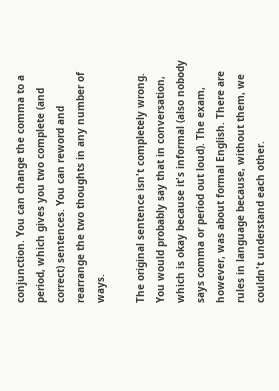conjunction. You can change the comma to a period, which gives you two complete (and correct) sentences. You can reword and rearrange the two thoughts in any number of ways.

The original sentence isn't completely wrong. You would probably say that in conversation, which is okay because it's informal (also nobody says comma or period out loud). The exam, however, was about formal English. There are rules in language because, without them, we couldn't understand each other.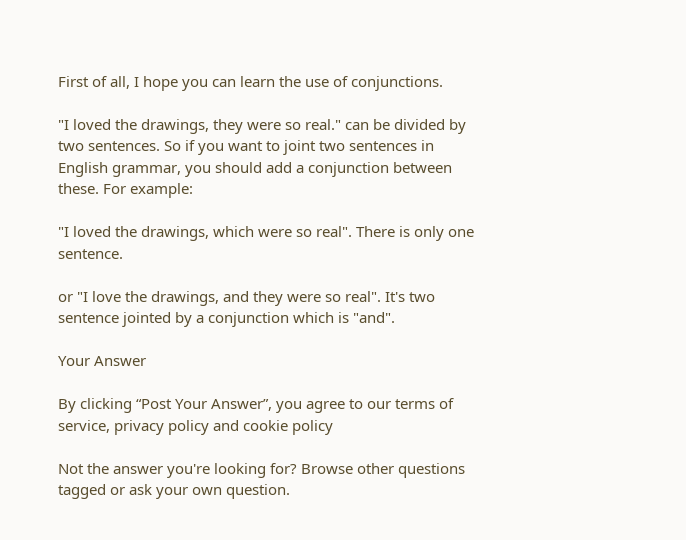First of all, I hope you can learn the use of conjunctions.

"I loved the drawings, they were so real." can be divided by two sentences. So if you want to joint two sentences in English grammar, you should add a conjunction between these. For example:

"I loved the drawings, which were so real". There is only one sentence.

or "I love the drawings, and they were so real". It's two sentence jointed by a conjunction which is "and".

Your Answer

By clicking “Post Your Answer”, you agree to our terms of service, privacy policy and cookie policy

Not the answer you're looking for? Browse other questions tagged or ask your own question.